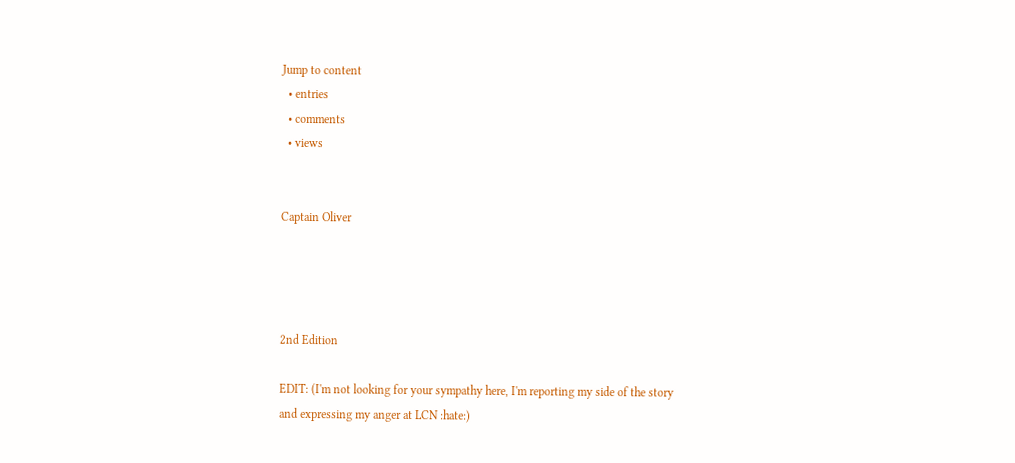Jump to content
  • entries
  • comments
  • views


Captain Oliver




2nd Edition

EDIT: (I'm not looking for your sympathy here, I'm reporting my side of the story and expressing my anger at LCN :hate:)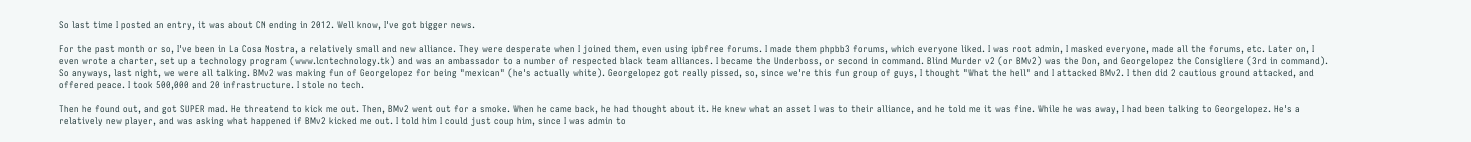So last time I posted an entry, it was about CN ending in 2012. Well know, I've got bigger news.

For the past month or so, I've been in La Cosa Nostra, a relatively small and new alliance. They were desperate when I joined them, even using ipbfree forums. I made them phpbb3 forums, which everyone liked. I was root admin, I masked everyone, made all the forums, etc. Later on, I even wrote a charter, set up a technology program (www.lcntechnology.tk) and was an ambassador to a number of respected black team alliances. I became the Underboss, or second in command. Blind Murder v2 (or BMv2) was the Don, and Georgelopez the Consigliere (3rd in command). So anyways, last night, we were all talking. BMv2 was making fun of Georgelopez for being "mexican" (he's actually white). Georgelopez got really pissed, so, since we're this fun group of guys, I thought "What the hell" and I attacked BMv2. I then did 2 cautious ground attacked, and offered peace. I took 500,000 and 20 infrastructure. I stole no tech.

Then he found out, and got SUPER mad. He threatend to kick me out. Then, BMv2 went out for a smoke. When he came back, he had thought about it. He knew what an asset I was to their alliance, and he told me it was fine. While he was away, I had been talking to Georgelopez. He's a relatively new player, and was asking what happened if BMv2 kicked me out. I told him I could just coup him, since I was admin to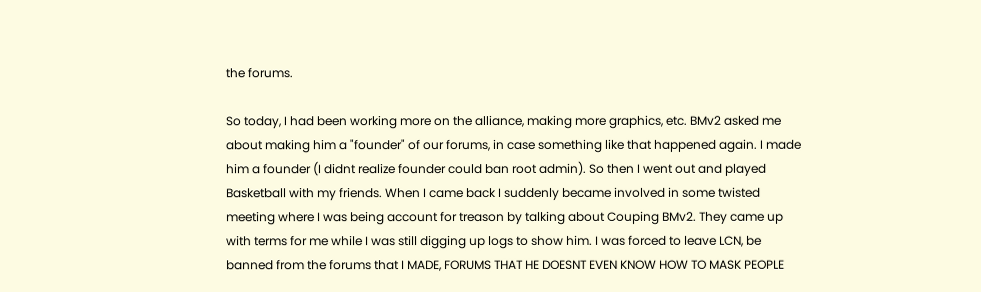the forums.

So today, I had been working more on the alliance, making more graphics, etc. BMv2 asked me about making him a "founder" of our forums, in case something like that happened again. I made him a founder (I didnt realize founder could ban root admin). So then I went out and played Basketball with my friends. When I came back I suddenly became involved in some twisted meeting where I was being account for treason by talking about Couping BMv2. They came up with terms for me while I was still digging up logs to show him. I was forced to leave LCN, be banned from the forums that I MADE, FORUMS THAT HE DOESNT EVEN KNOW HOW TO MASK PEOPLE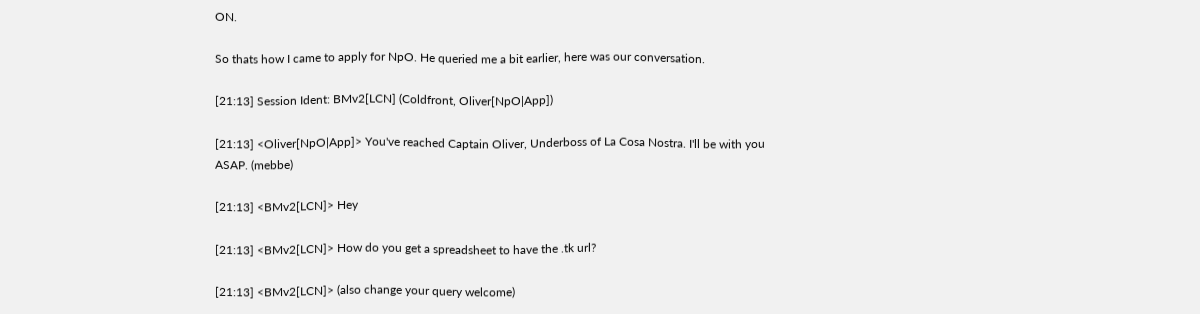ON.

So thats how I came to apply for NpO. He queried me a bit earlier, here was our conversation.

[21:13] Session Ident: BMv2[LCN] (Coldfront, Oliver[NpO|App])

[21:13] <Oliver[NpO|App]> You've reached Captain Oliver, Underboss of La Cosa Nostra. I'll be with you ASAP. (mebbe)

[21:13] <BMv2[LCN]> Hey

[21:13] <BMv2[LCN]> How do you get a spreadsheet to have the .tk url?

[21:13] <BMv2[LCN]> (also change your query welcome)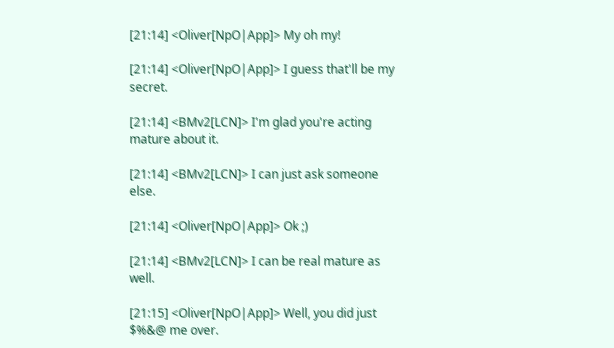[21:14] <Oliver[NpO|App]> My oh my!

[21:14] <Oliver[NpO|App]> I guess that'll be my secret.

[21:14] <BMv2[LCN]> I'm glad you're acting mature about it.

[21:14] <BMv2[LCN]> I can just ask someone else.

[21:14] <Oliver[NpO|App]> Ok ;)

[21:14] <BMv2[LCN]> I can be real mature as well.

[21:15] <Oliver[NpO|App]> Well, you did just $%&@ me over.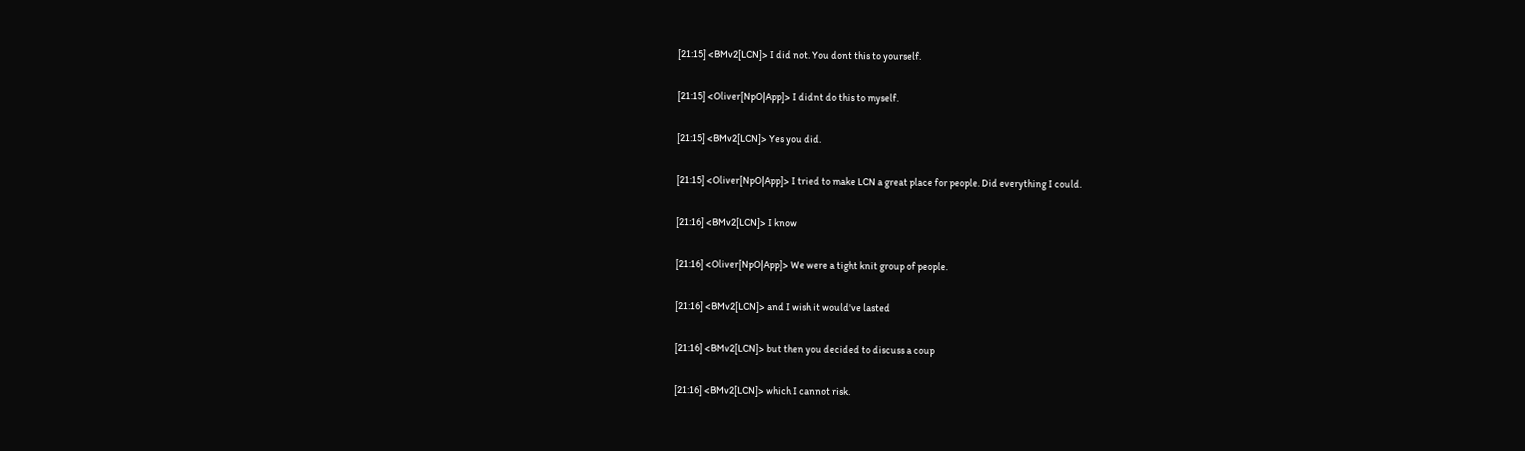[21:15] <BMv2[LCN]> I did not. You dont this to yourself.

[21:15] <Oliver[NpO|App]> I didnt do this to myself.

[21:15] <BMv2[LCN]> Yes you did.

[21:15] <Oliver[NpO|App]> I tried to make LCN a great place for people. Did everything I could.

[21:16] <BMv2[LCN]> I know

[21:16] <Oliver[NpO|App]> We were a tight knit group of people.

[21:16] <BMv2[LCN]> and I wish it would've lasted

[21:16] <BMv2[LCN]> but then you decided to discuss a coup

[21:16] <BMv2[LCN]> which I cannot risk.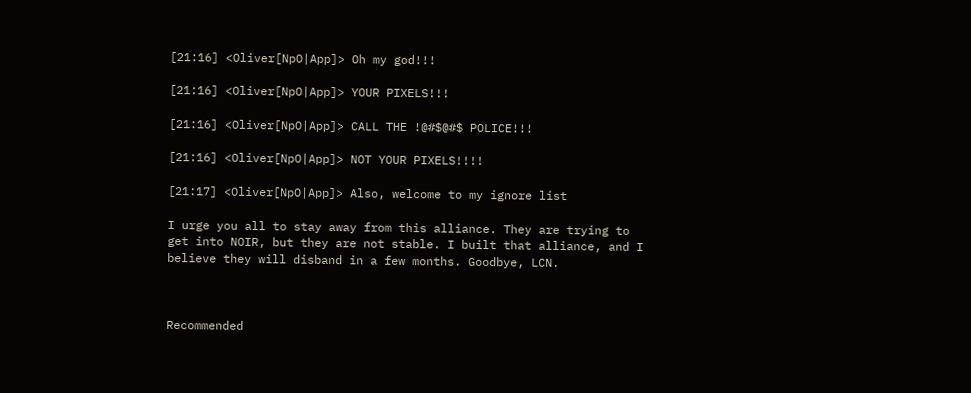[21:16] <Oliver[NpO|App]> Oh my god!!!

[21:16] <Oliver[NpO|App]> YOUR PIXELS!!!

[21:16] <Oliver[NpO|App]> CALL THE !@#$@#$ POLICE!!!

[21:16] <Oliver[NpO|App]> NOT YOUR PIXELS!!!!

[21:17] <Oliver[NpO|App]> Also, welcome to my ignore list

I urge you all to stay away from this alliance. They are trying to get into NOIR, but they are not stable. I built that alliance, and I believe they will disband in a few months. Goodbye, LCN.



Recommended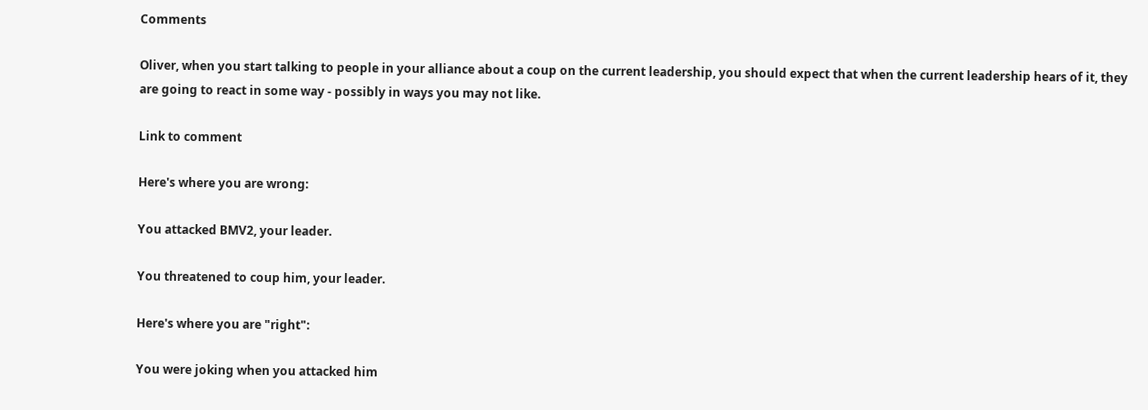Comments

Oliver, when you start talking to people in your alliance about a coup on the current leadership, you should expect that when the current leadership hears of it, they are going to react in some way - possibly in ways you may not like.

Link to comment

Here's where you are wrong:

You attacked BMV2, your leader.

You threatened to coup him, your leader.

Here's where you are "right":

You were joking when you attacked him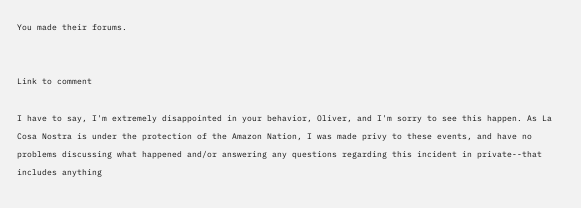You made their forums.


Link to comment

I have to say, I'm extremely disappointed in your behavior, Oliver, and I'm sorry to see this happen. As La Cosa Nostra is under the protection of the Amazon Nation, I was made privy to these events, and have no problems discussing what happened and/or answering any questions regarding this incident in private--that includes anything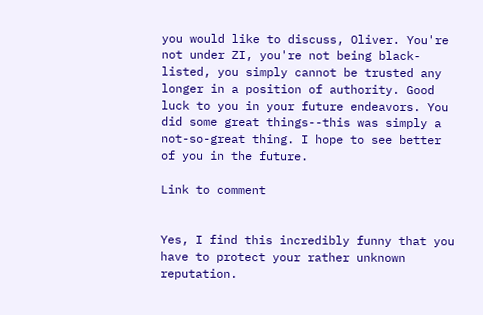you would like to discuss, Oliver. You're not under ZI, you're not being black-listed, you simply cannot be trusted any longer in a position of authority. Good luck to you in your future endeavors. You did some great things--this was simply a not-so-great thing. I hope to see better of you in the future.

Link to comment


Yes, I find this incredibly funny that you have to protect your rather unknown reputation.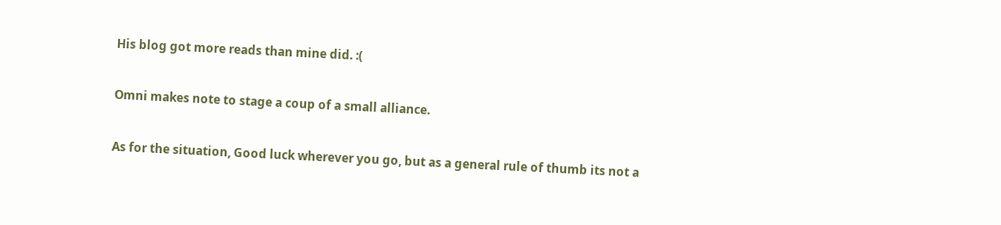His blog got more reads than mine did. :(

Omni makes note to stage a coup of a small alliance.

As for the situation, Good luck wherever you go, but as a general rule of thumb its not a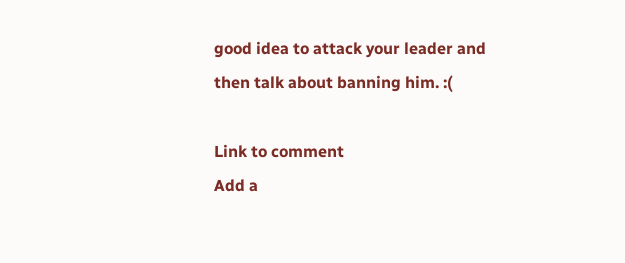good idea to attack your leader and then talk about banning him. :(

Link to comment
Add a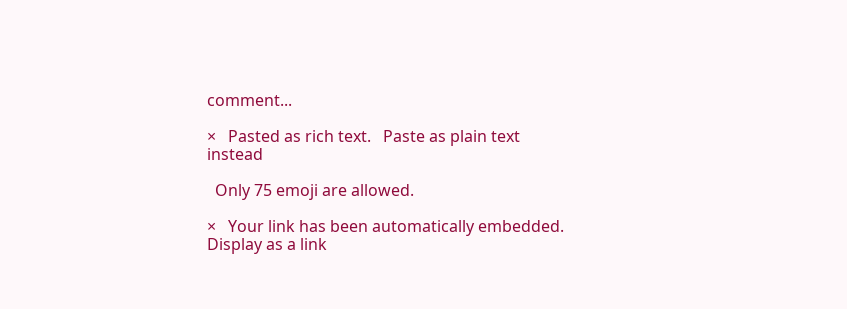comment...

×   Pasted as rich text.   Paste as plain text instead

  Only 75 emoji are allowed.

×   Your link has been automatically embedded.   Display as a link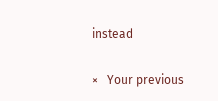instead

×   Your previous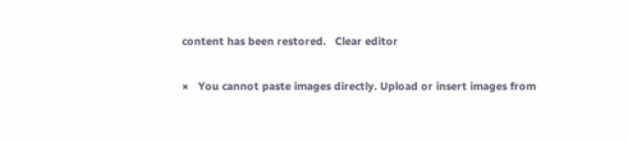content has been restored.   Clear editor

×   You cannot paste images directly. Upload or insert images from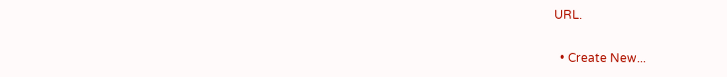URL.

  • Create New...